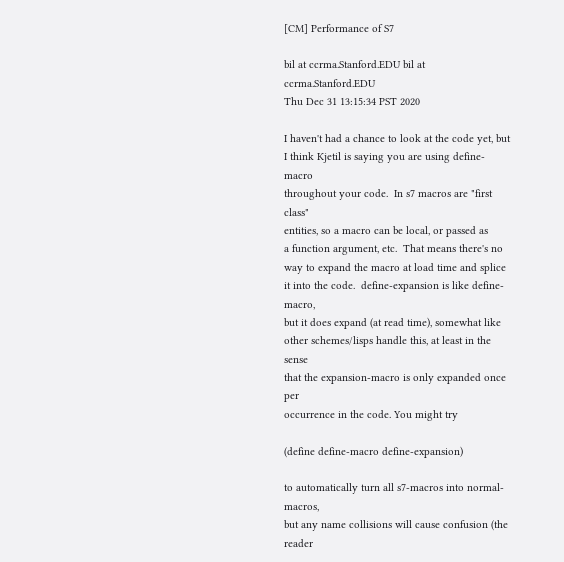[CM] Performance of S7

bil at ccrma.Stanford.EDU bil at ccrma.Stanford.EDU
Thu Dec 31 13:15:34 PST 2020

I haven't had a chance to look at the code yet, but
I think Kjetil is saying you are using define-macro
throughout your code.  In s7 macros are "first class"
entities, so a macro can be local, or passed as
a function argument, etc.  That means there's no
way to expand the macro at load time and splice
it into the code.  define-expansion is like define-macro,
but it does expand (at read time), somewhat like
other schemes/lisps handle this, at least in the sense
that the expansion-macro is only expanded once per
occurrence in the code. You might try

(define define-macro define-expansion)

to automatically turn all s7-macros into normal-macros,
but any name collisions will cause confusion (the
reader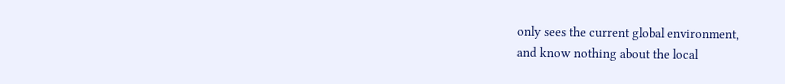only sees the current global environment,
and know nothing about the local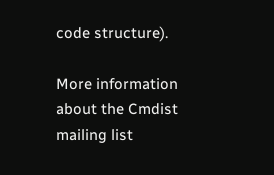code structure).

More information about the Cmdist mailing list